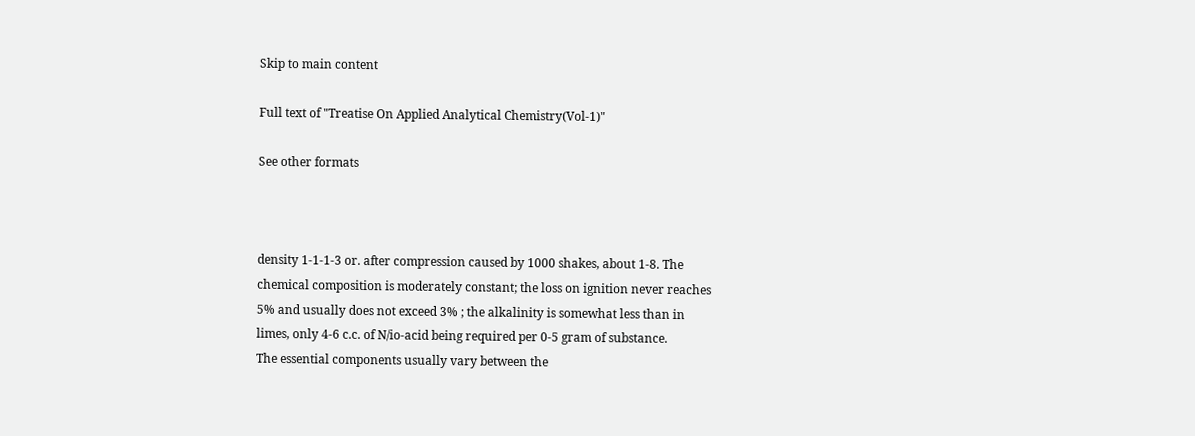Skip to main content

Full text of "Treatise On Applied Analytical Chemistry(Vol-1)"

See other formats



density 1-1-1-3 or. after compression caused by 1000 shakes, about 1-8. The
chemical composition is moderately constant; the loss on ignition never reaches
5% and usually does not exceed 3% ; the alkalinity is somewhat less than in
limes, only 4-6 c.c. of N/io-acid being required per 0-5 gram of substance.
The essential components usually vary between the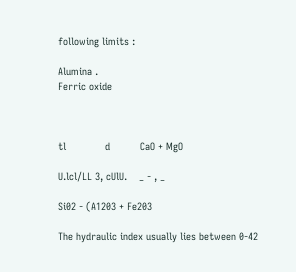following limits :

Alumina .
Ferric oxide



tl             d          CaO + MgO

U.lcl/LL 3, cUlU.    _ - , _

Si02 - (A1203 + Fe203

The hydraulic index usually lies between 0-42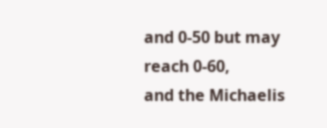and 0-50 but may reach 0-60,
and the Michaelis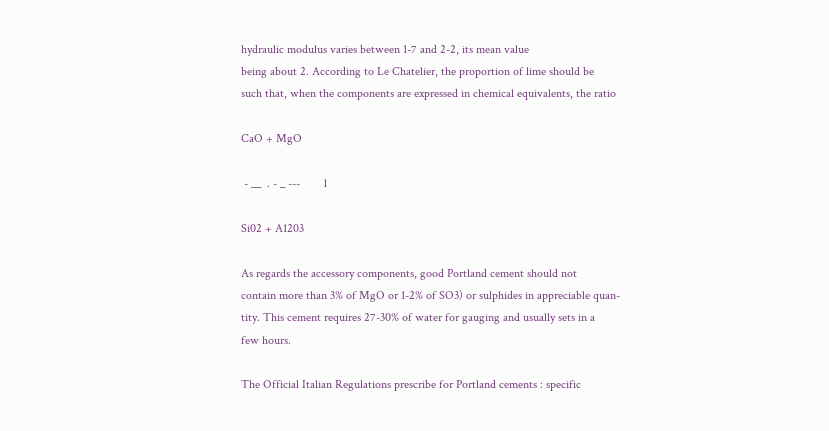hydraulic modulus varies between 1-7 and 2-2, its mean value
being about 2. According to Le Chatelier, the proportion of lime should be
such that, when the components are expressed in chemical equivalents, the ratio

CaO + MgO

 - __  . - _ ---        l

Si02 + A1203

As regards the accessory components, good Portland cement should not
contain more than 3% of MgO or 1-2% of SO3) or sulphides in appreciable quan-
tity. This cement requires 27-30% of water for gauging and usually sets in a
few hours.

The Official Italian Regulations prescribe for Portland cements : specific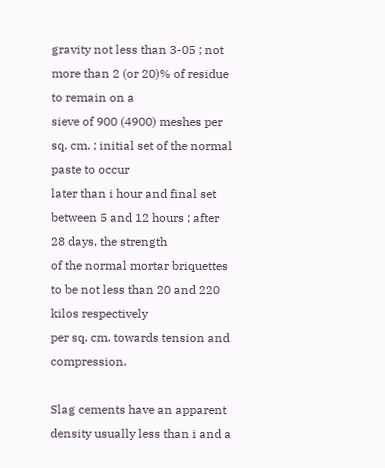gravity not less than 3-05 ; not more than 2 (or 20)% of residue to remain on a
sieve of 900 (4900) meshes per sq. cm. ; initial set of the normal paste to occur
later than i hour and final set between 5 and 12 hours ; after 28 days, the strength
of the normal mortar briquettes to be not less than 20 and 220 kilos respectively
per sq. cm. towards tension and compression.

Slag cements have an apparent density usually less than i and a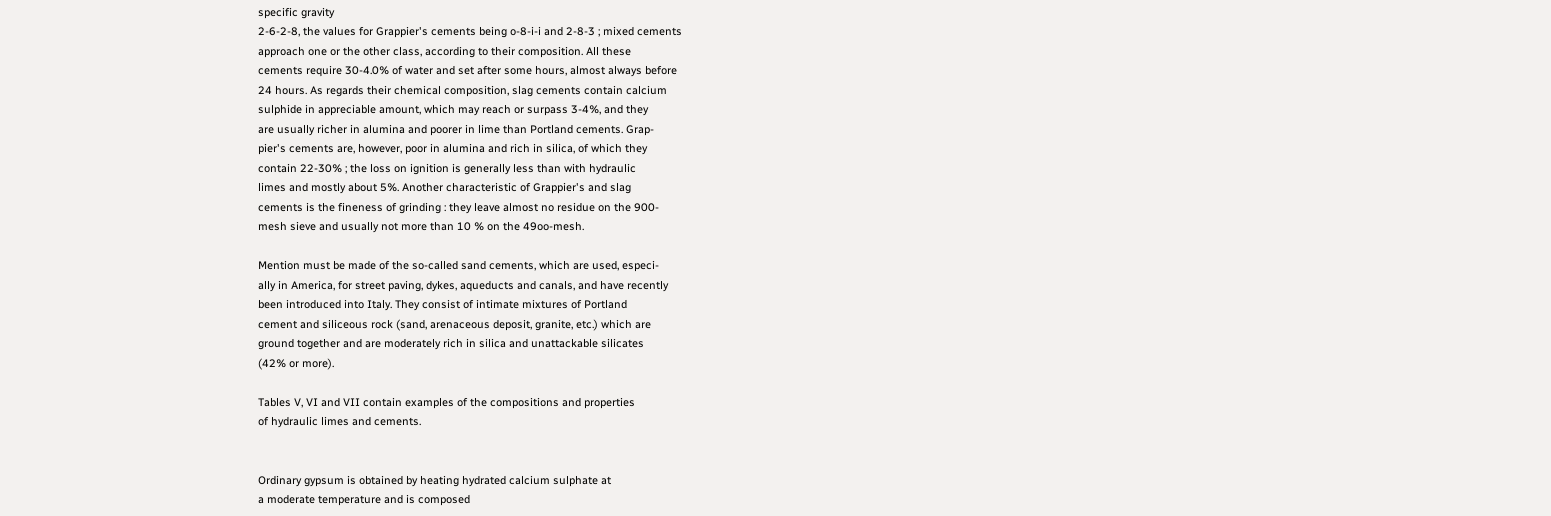specific gravity
2-6-2-8, the values for Grappier's cements being o-8-i-i and 2-8-3 ; mixed cements
approach one or the other class, according to their composition. All these
cements require 30-4.0% of water and set after some hours, almost always before
24 hours. As regards their chemical composition, slag cements contain calcium
sulphide in appreciable amount, which may reach or surpass 3-4%, and they
are usually richer in alumina and poorer in lime than Portland cements. Grap-
pier's cements are, however, poor in alumina and rich in silica, of which they
contain 22-30% ; the loss on ignition is generally less than with hydraulic
limes and mostly about 5%. Another characteristic of Grappier's and slag
cements is the fineness of grinding : they leave almost no residue on the 900-
mesh sieve and usually not more than 10 % on the 49oo-mesh.

Mention must be made of the so-called sand cements, which are used, especi-
ally in America, for street paving, dykes, aqueducts and canals, and have recently
been introduced into Italy. They consist of intimate mixtures of Portland
cement and siliceous rock (sand, arenaceous deposit, granite, etc.) which are
ground together and are moderately rich in silica and unattackable silicates
(42% or more).

Tables V, VI and VII contain examples of the compositions and properties
of hydraulic limes and cements.


Ordinary gypsum is obtained by heating hydrated calcium sulphate at
a moderate temperature and is composed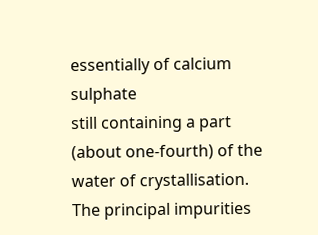essentially of calcium sulphate
still containing a part (about one-fourth) of the water of crystallisation.
The principal impurities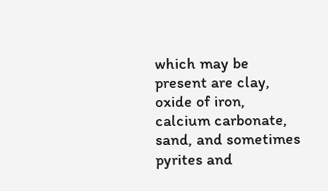which may be present are clay, oxide of iron,
calcium carbonate, sand, and sometimes pyrites and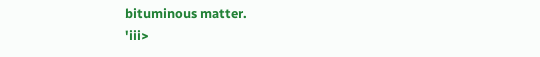bituminous matter.
'iii>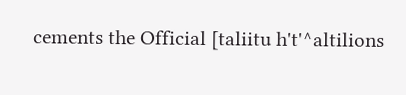cements the Official [taliitu h't'^altilions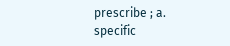prescribe ; a. specific